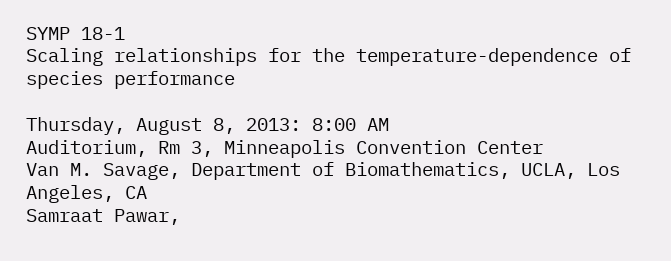SYMP 18-1
Scaling relationships for the temperature-dependence of species performance

Thursday, August 8, 2013: 8:00 AM
Auditorium, Rm 3, Minneapolis Convention Center
Van M. Savage, Department of Biomathematics, UCLA, Los Angeles, CA
Samraat Pawar,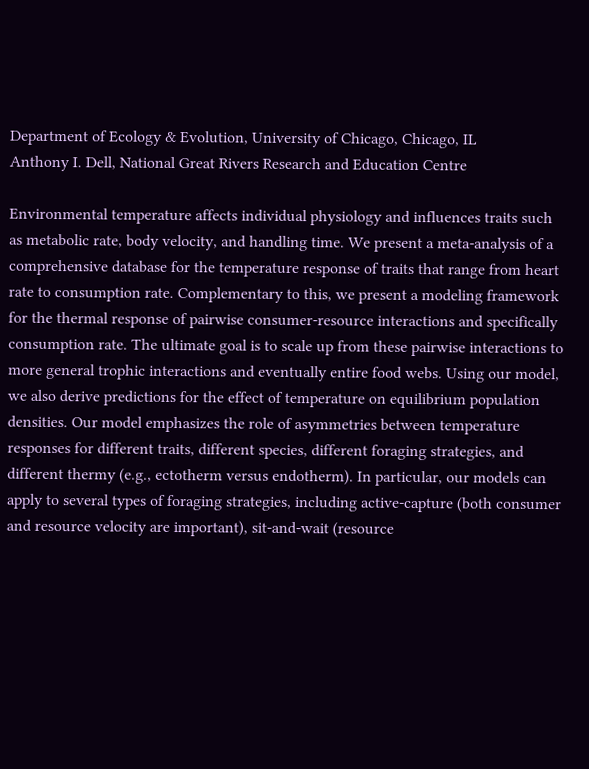Department of Ecology & Evolution, University of Chicago, Chicago, IL
Anthony I. Dell, National Great Rivers Research and Education Centre

Environmental temperature affects individual physiology and influences traits such as metabolic rate, body velocity, and handling time. We present a meta-analysis of a comprehensive database for the temperature response of traits that range from heart rate to consumption rate. Complementary to this, we present a modeling framework for the thermal response of pairwise consumer-resource interactions and specifically consumption rate. The ultimate goal is to scale up from these pairwise interactions to more general trophic interactions and eventually entire food webs. Using our model, we also derive predictions for the effect of temperature on equilibrium population densities. Our model emphasizes the role of asymmetries between temperature responses for different traits, different species, different foraging strategies, and different thermy (e.g., ectotherm versus endotherm). In particular, our models can apply to several types of foraging strategies, including active-capture (both consumer and resource velocity are important), sit-and-wait (resource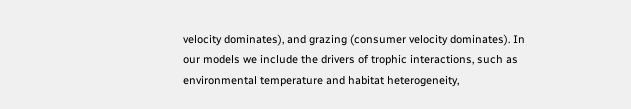velocity dominates), and grazing (consumer velocity dominates). In our models we include the drivers of trophic interactions, such as environmental temperature and habitat heterogeneity,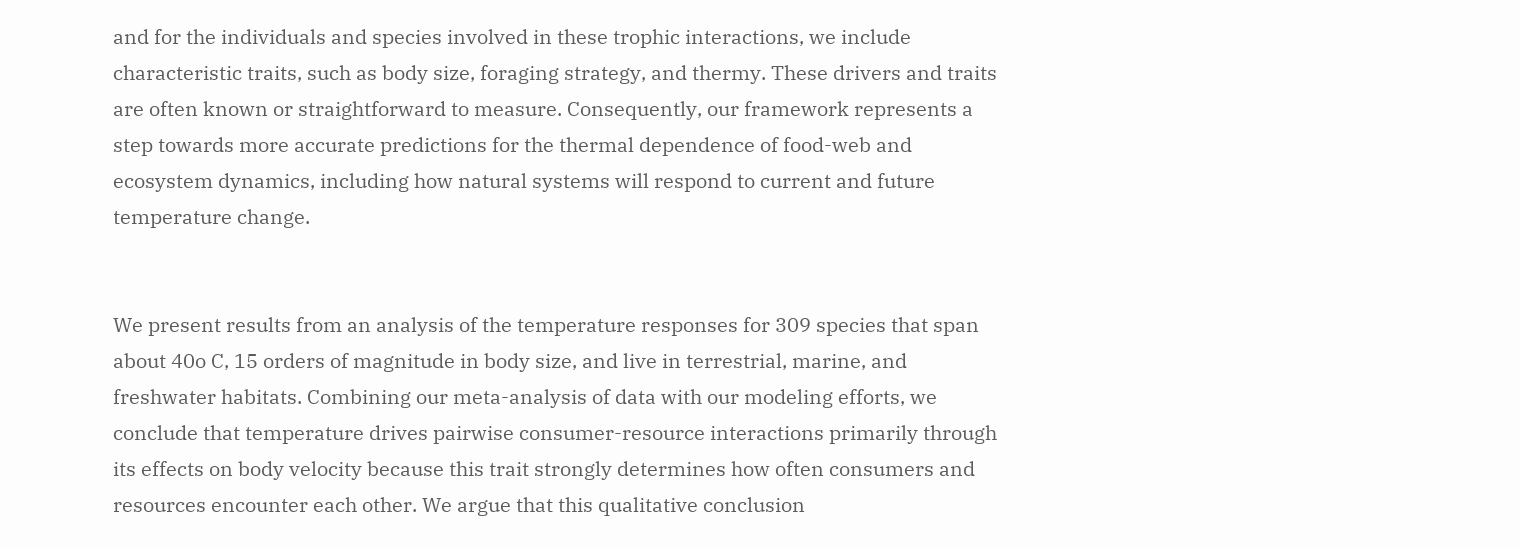and for the individuals and species involved in these trophic interactions, we include characteristic traits, such as body size, foraging strategy, and thermy. These drivers and traits are often known or straightforward to measure. Consequently, our framework represents a step towards more accurate predictions for the thermal dependence of food-web and ecosystem dynamics, including how natural systems will respond to current and future temperature change.


We present results from an analysis of the temperature responses for 309 species that span about 40o C, 15 orders of magnitude in body size, and live in terrestrial, marine, and freshwater habitats. Combining our meta-analysis of data with our modeling efforts, we conclude that temperature drives pairwise consumer-resource interactions primarily through its effects on body velocity because this trait strongly determines how often consumers and resources encounter each other. We argue that this qualitative conclusion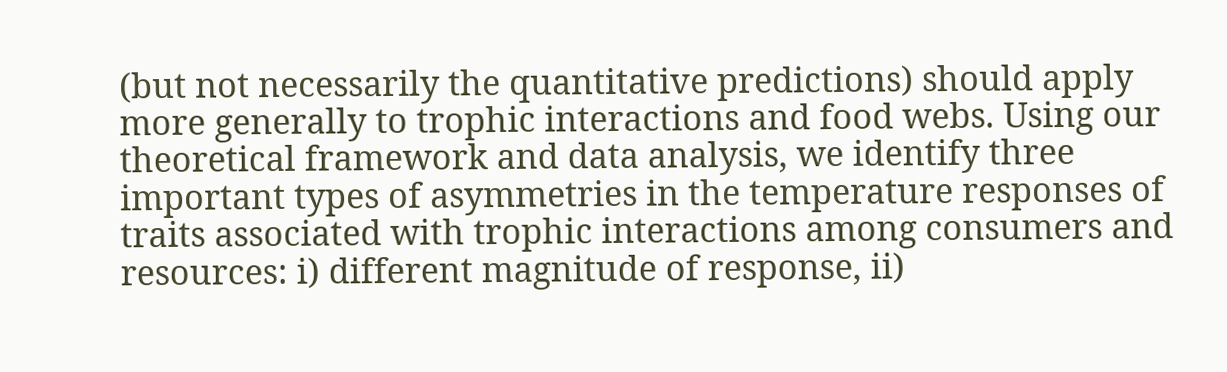(but not necessarily the quantitative predictions) should apply more generally to trophic interactions and food webs. Using our theoretical framework and data analysis, we identify three important types of asymmetries in the temperature responses of traits associated with trophic interactions among consumers and resources: i) different magnitude of response, ii)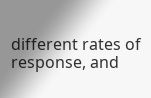different rates of response, and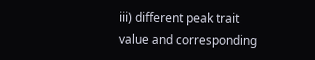iii) different peak trait value and corresponding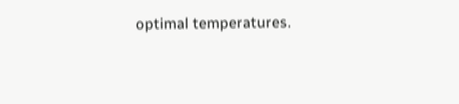optimal temperatures.